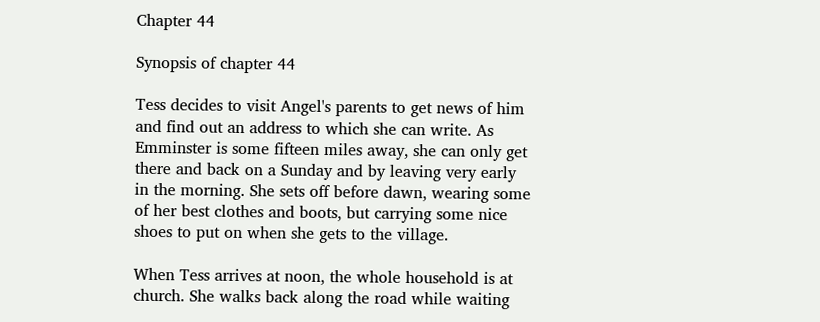Chapter 44

Synopsis of chapter 44

Tess decides to visit Angel's parents to get news of him and find out an address to which she can write. As Emminster is some fifteen miles away, she can only get there and back on a Sunday and by leaving very early in the morning. She sets off before dawn, wearing some of her best clothes and boots, but carrying some nice shoes to put on when she gets to the village.

When Tess arrives at noon, the whole household is at church. She walks back along the road while waiting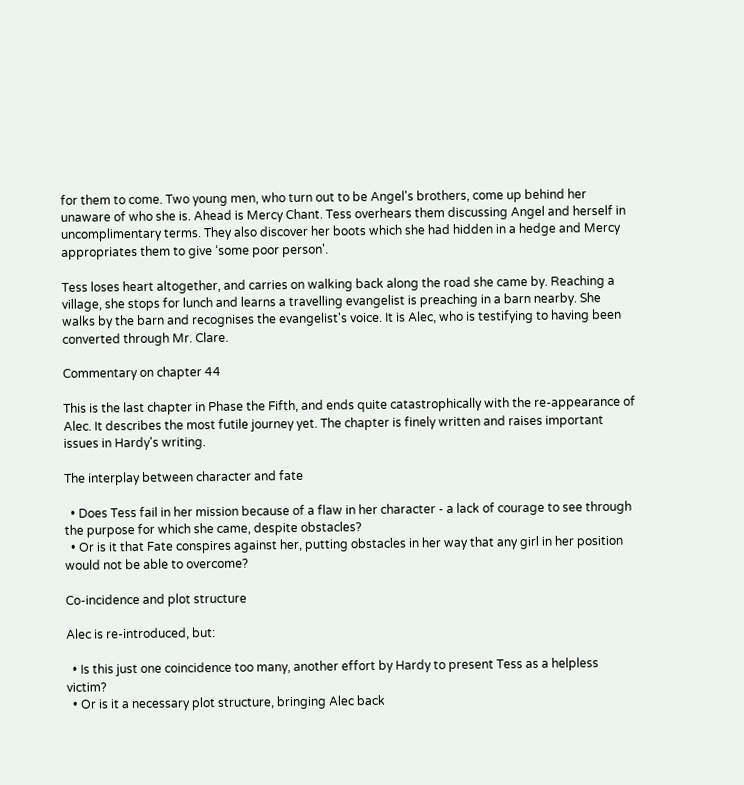for them to come. Two young men, who turn out to be Angel's brothers, come up behind her unaware of who she is. Ahead is Mercy Chant. Tess overhears them discussing Angel and herself in uncomplimentary terms. They also discover her boots which she had hidden in a hedge and Mercy appropriates them to give ‘some poor person'.

Tess loses heart altogether, and carries on walking back along the road she came by. Reaching a village, she stops for lunch and learns a travelling evangelist is preaching in a barn nearby. She walks by the barn and recognises the evangelist's voice. It is Alec, who is testifying to having been converted through Mr. Clare.

Commentary on chapter 44

This is the last chapter in Phase the Fifth, and ends quite catastrophically with the re-appearance of Alec. It describes the most futile journey yet. The chapter is finely written and raises important issues in Hardy's writing.

The interplay between character and fate

  • Does Tess fail in her mission because of a flaw in her character - a lack of courage to see through the purpose for which she came, despite obstacles?
  • Or is it that Fate conspires against her, putting obstacles in her way that any girl in her position would not be able to overcome?

Co-incidence and plot structure

Alec is re-introduced, but:

  • Is this just one coincidence too many, another effort by Hardy to present Tess as a helpless victim?
  • Or is it a necessary plot structure, bringing Alec back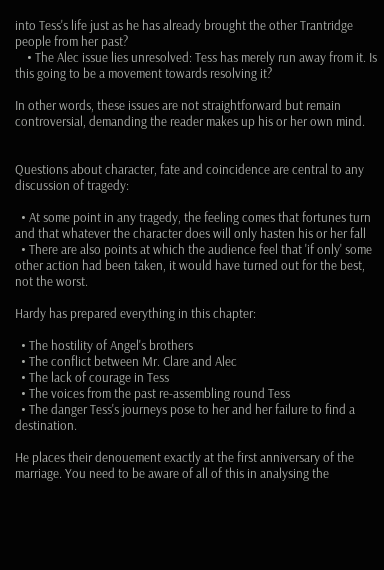into Tess's life just as he has already brought the other Trantridge people from her past?
    • The Alec issue lies unresolved: Tess has merely run away from it. Is this going to be a movement towards resolving it?

In other words, these issues are not straightforward but remain controversial, demanding the reader makes up his or her own mind.


Questions about character, fate and coincidence are central to any discussion of tragedy:

  • At some point in any tragedy, the feeling comes that fortunes turn and that whatever the character does will only hasten his or her fall
  • There are also points at which the audience feel that 'if only' some other action had been taken, it would have turned out for the best, not the worst.

Hardy has prepared everything in this chapter:

  • The hostility of Angel's brothers
  • The conflict between Mr. Clare and Alec
  • The lack of courage in Tess
  • The voices from the past re-assembling round Tess
  • The danger Tess's journeys pose to her and her failure to find a destination.

He places their denouement exactly at the first anniversary of the marriage. You need to be aware of all of this in analysing the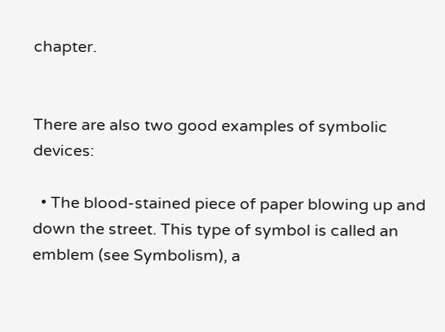chapter.


There are also two good examples of symbolic devices:

  • The blood-stained piece of paper blowing up and down the street. This type of symbol is called an emblem (see Symbolism), a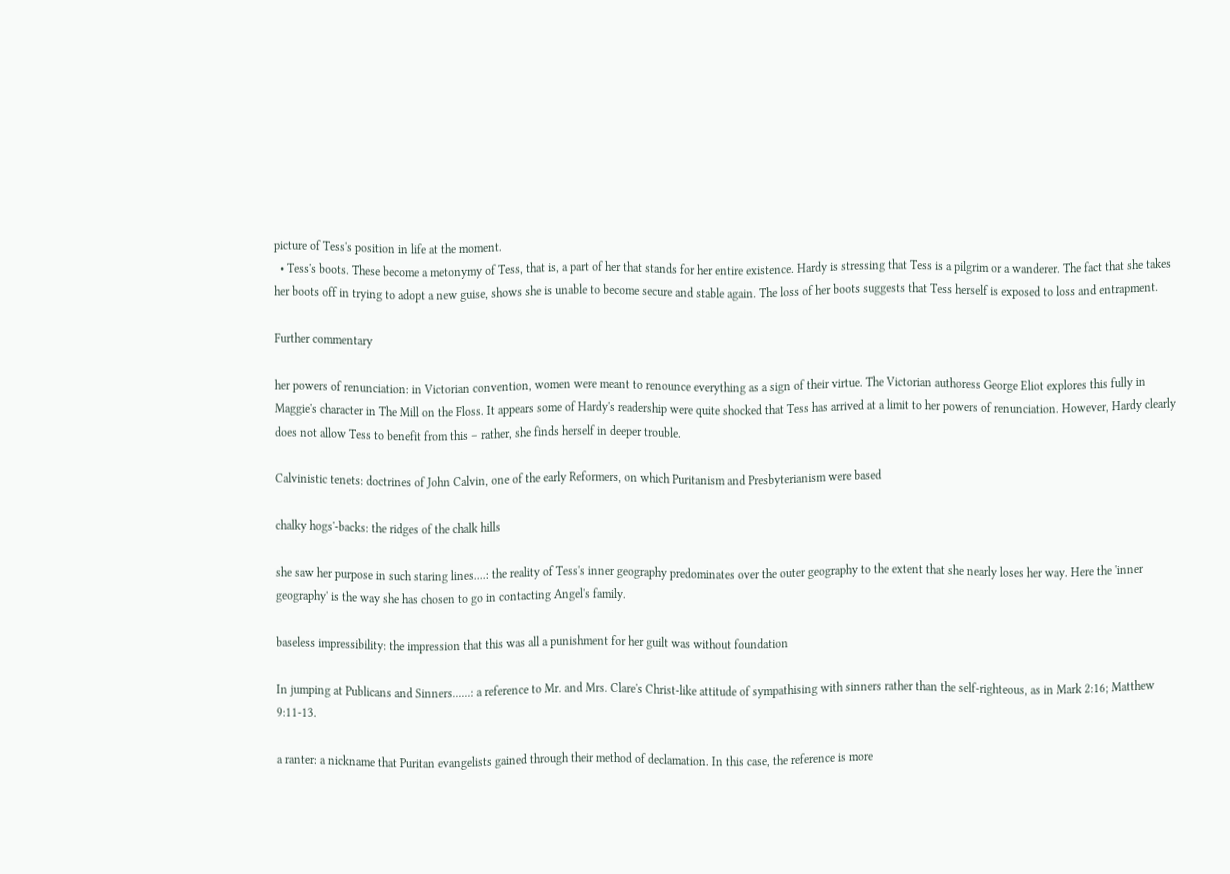picture of Tess's position in life at the moment.
  • Tess's boots. These become a metonymy of Tess, that is, a part of her that stands for her entire existence. Hardy is stressing that Tess is a pilgrim or a wanderer. The fact that she takes her boots off in trying to adopt a new guise, shows she is unable to become secure and stable again. The loss of her boots suggests that Tess herself is exposed to loss and entrapment.

Further commentary

her powers of renunciation: in Victorian convention, women were meant to renounce everything as a sign of their virtue. The Victorian authoress George Eliot explores this fully in Maggie's character in The Mill on the Floss. It appears some of Hardy's readership were quite shocked that Tess has arrived at a limit to her powers of renunciation. However, Hardy clearly does not allow Tess to benefit from this – rather, she finds herself in deeper trouble.

Calvinistic tenets: doctrines of John Calvin, one of the early Reformers, on which Puritanism and Presbyterianism were based

chalky hogs'-backs: the ridges of the chalk hills

she saw her purpose in such staring lines....: the reality of Tess's inner geography predominates over the outer geography to the extent that she nearly loses her way. Here the 'inner geography' is the way she has chosen to go in contacting Angel's family.

baseless impressibility: the impression that this was all a punishment for her guilt was without foundation

In jumping at Publicans and Sinners......: a reference to Mr. and Mrs. Clare's Christ-like attitude of sympathising with sinners rather than the self-righteous, as in Mark 2:16; Matthew 9:11-13.

a ranter: a nickname that Puritan evangelists gained through their method of declamation. In this case, the reference is more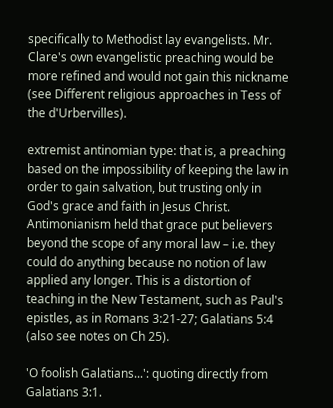specifically to Methodist lay evangelists. Mr. Clare's own evangelistic preaching would be more refined and would not gain this nickname (see Different religious approaches in Tess of the d'Urbervilles).

extremist antinomian type: that is, a preaching based on the impossibility of keeping the law in order to gain salvation, but trusting only in God's grace and faith in Jesus Christ. Antimonianism held that grace put believers beyond the scope of any moral law – i.e. they could do anything because no notion of law applied any longer. This is a distortion of teaching in the New Testament, such as Paul's epistles, as in Romans 3:21-27; Galatians 5:4 (also see notes on Ch 25).

'O foolish Galatians...': quoting directly from Galatians 3:1.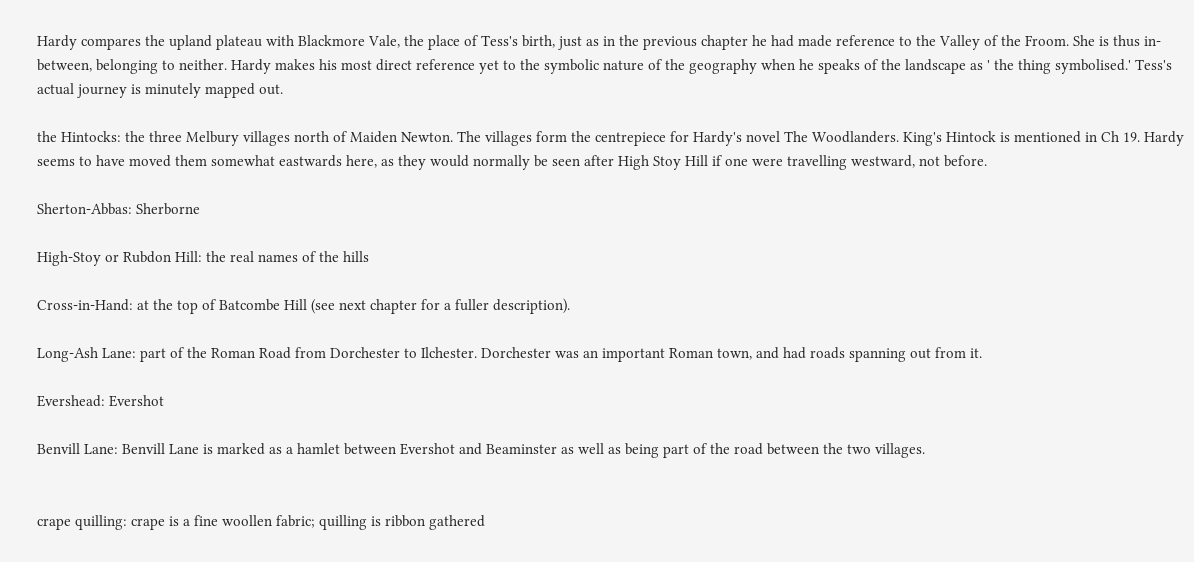Hardy compares the upland plateau with Blackmore Vale, the place of Tess's birth, just as in the previous chapter he had made reference to the Valley of the Froom. She is thus in-between, belonging to neither. Hardy makes his most direct reference yet to the symbolic nature of the geography when he speaks of the landscape as ' the thing symbolised.' Tess's actual journey is minutely mapped out.

the Hintocks: the three Melbury villages north of Maiden Newton. The villages form the centrepiece for Hardy's novel The Woodlanders. King's Hintock is mentioned in Ch 19. Hardy seems to have moved them somewhat eastwards here, as they would normally be seen after High Stoy Hill if one were travelling westward, not before.

Sherton-Abbas: Sherborne

High-Stoy or Rubdon Hill: the real names of the hills

Cross-in-Hand: at the top of Batcombe Hill (see next chapter for a fuller description).

Long-Ash Lane: part of the Roman Road from Dorchester to Ilchester. Dorchester was an important Roman town, and had roads spanning out from it.

Evershead: Evershot

Benvill Lane: Benvill Lane is marked as a hamlet between Evershot and Beaminster as well as being part of the road between the two villages.


crape quilling: crape is a fine woollen fabric; quilling is ribbon gathered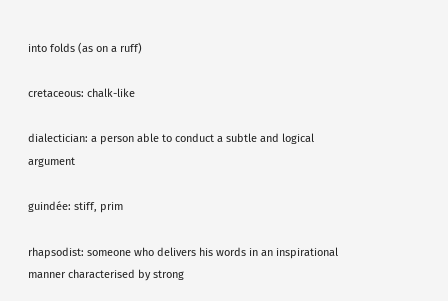into folds (as on a ruff)

cretaceous: chalk-like

dialectician: a person able to conduct a subtle and logical argument

guindée: stiff, prim

rhapsodist: someone who delivers his words in an inspirational manner characterised by strong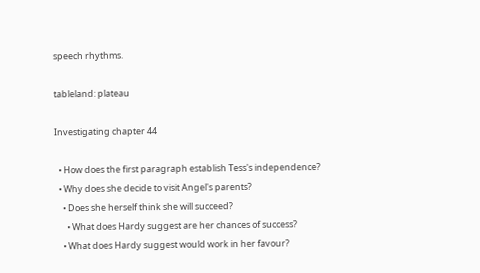speech rhythms.

tableland: plateau

Investigating chapter 44

  • How does the first paragraph establish Tess's independence?
  • Why does she decide to visit Angel's parents?
    • Does she herself think she will succeed?
      • What does Hardy suggest are her chances of success?
    • What does Hardy suggest would work in her favour?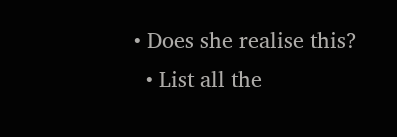• Does she realise this?
  • List all the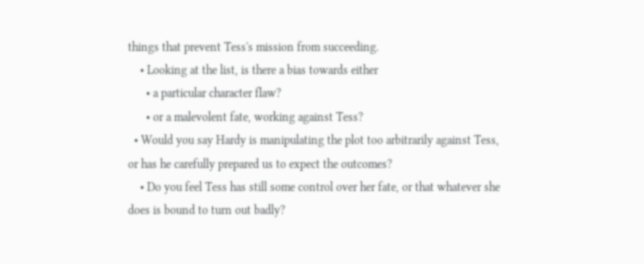things that prevent Tess's mission from succeeding.
    • Looking at the list, is there a bias towards either
      • a particular character flaw?
      • or a malevolent fate, working against Tess?
  • Would you say Hardy is manipulating the plot too arbitrarily against Tess, or has he carefully prepared us to expect the outcomes?
    • Do you feel Tess has still some control over her fate, or that whatever she does is bound to turn out badly?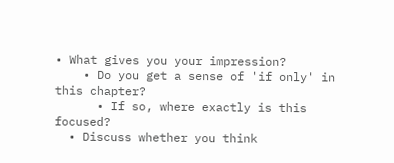• What gives you your impression?
    • Do you get a sense of 'if only' in this chapter?
      • If so, where exactly is this focused?
  • Discuss whether you think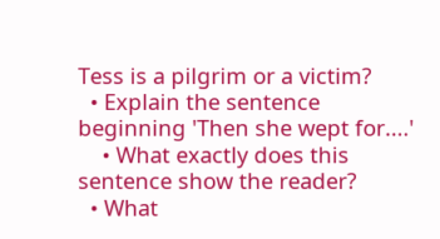Tess is a pilgrim or a victim?
  • Explain the sentence beginning 'Then she wept for....'
    • What exactly does this sentence show the reader?
  • What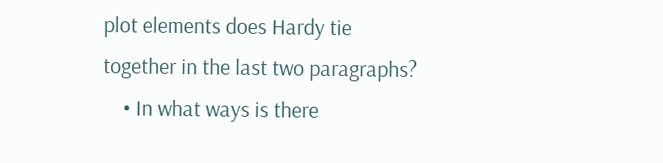plot elements does Hardy tie together in the last two paragraphs?
    • In what ways is there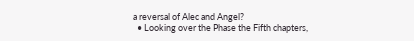a reversal of Alec and Angel?
  • Looking over the Phase the Fifth chapters,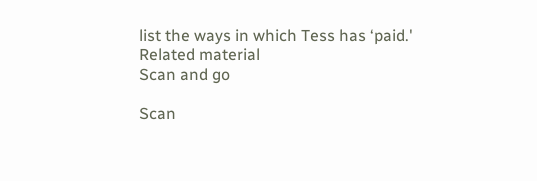list the ways in which Tess has ‘paid.'
Related material
Scan and go

Scan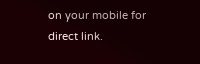on your mobile for direct link.